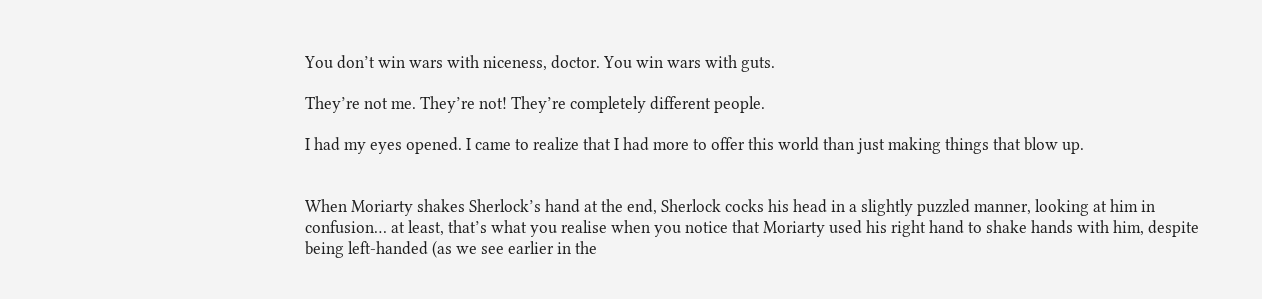You don’t win wars with niceness, doctor. You win wars with guts.

They’re not me. They’re not! They’re completely different people.

I had my eyes opened. I came to realize that I had more to offer this world than just making things that blow up.


When Moriarty shakes Sherlock’s hand at the end, Sherlock cocks his head in a slightly puzzled manner, looking at him in confusion… at least, that’s what you realise when you notice that Moriarty used his right hand to shake hands with him, despite being left-handed (as we see earlier in the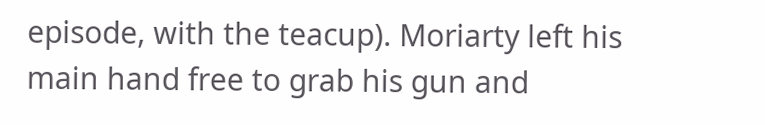episode, with the teacup). Moriarty left his main hand free to grab his gun and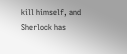kill himself, and Sherlock has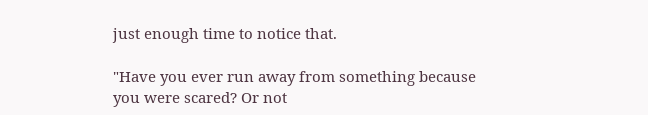just enough time to notice that.

"Have you ever run away from something because you were scared? Or not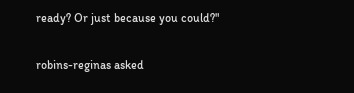ready? Or just because you could?"

robins-reginas asked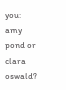you: amy pond or clara oswald?